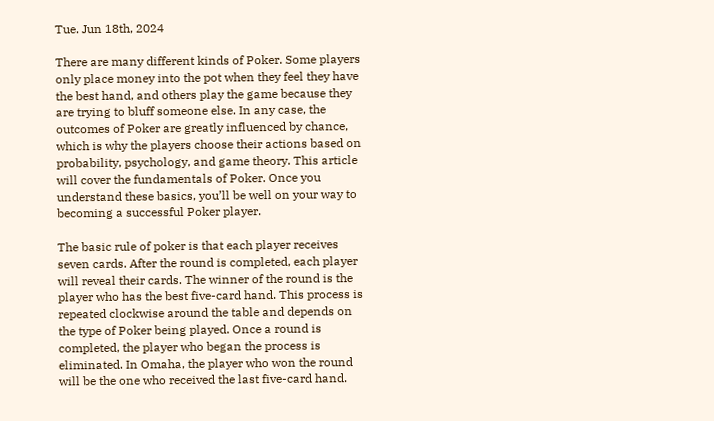Tue. Jun 18th, 2024

There are many different kinds of Poker. Some players only place money into the pot when they feel they have the best hand, and others play the game because they are trying to bluff someone else. In any case, the outcomes of Poker are greatly influenced by chance, which is why the players choose their actions based on probability, psychology, and game theory. This article will cover the fundamentals of Poker. Once you understand these basics, you’ll be well on your way to becoming a successful Poker player.

The basic rule of poker is that each player receives seven cards. After the round is completed, each player will reveal their cards. The winner of the round is the player who has the best five-card hand. This process is repeated clockwise around the table and depends on the type of Poker being played. Once a round is completed, the player who began the process is eliminated. In Omaha, the player who won the round will be the one who received the last five-card hand.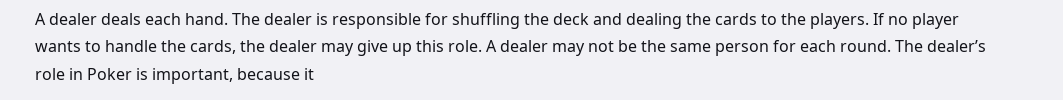A dealer deals each hand. The dealer is responsible for shuffling the deck and dealing the cards to the players. If no player wants to handle the cards, the dealer may give up this role. A dealer may not be the same person for each round. The dealer’s role in Poker is important, because it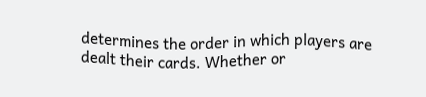determines the order in which players are dealt their cards. Whether or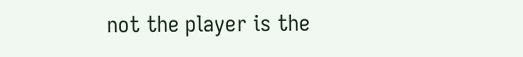not the player is the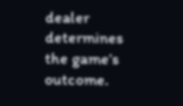dealer determines the game’s outcome.